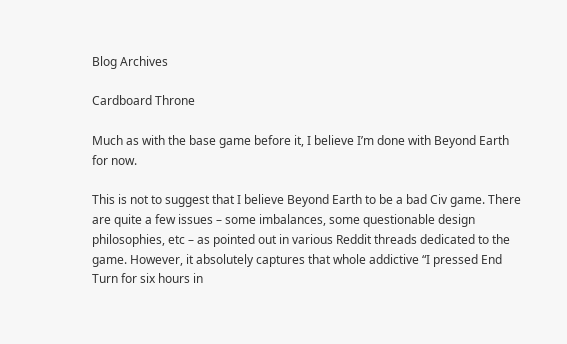Blog Archives

Cardboard Throne

Much as with the base game before it, I believe I’m done with Beyond Earth for now.

This is not to suggest that I believe Beyond Earth to be a bad Civ game. There are quite a few issues – some imbalances, some questionable design philosophies, etc – as pointed out in various Reddit threads dedicated to the game. However, it absolutely captures that whole addictive “I pressed End Turn for six hours in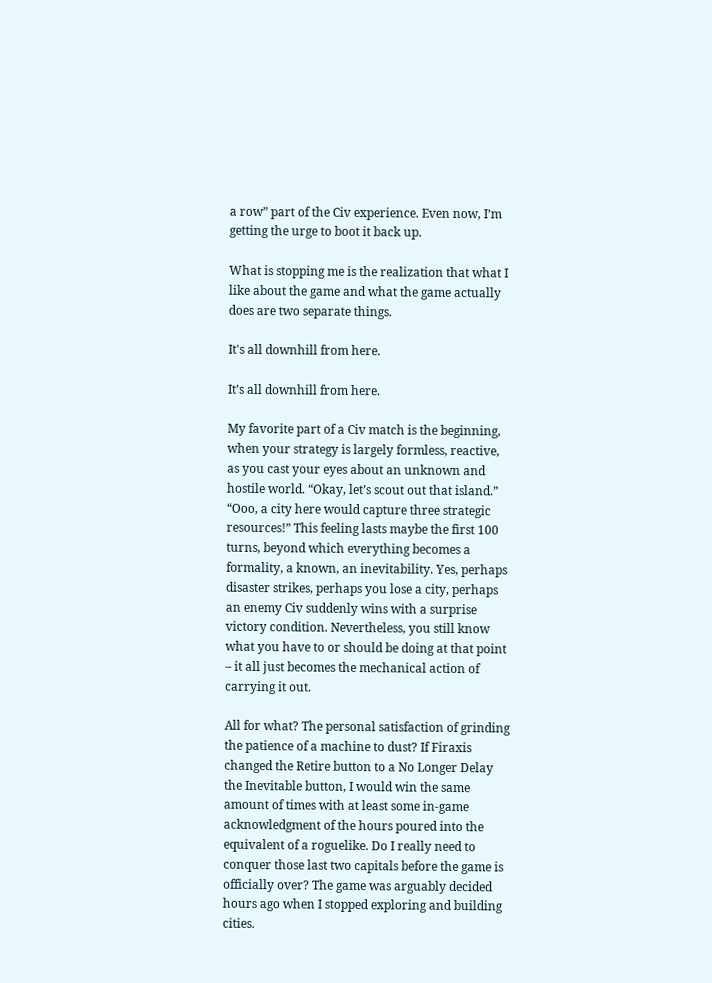a row” part of the Civ experience. Even now, I’m getting the urge to boot it back up.

What is stopping me is the realization that what I like about the game and what the game actually does are two separate things.

It's all downhill from here.

It’s all downhill from here.

My favorite part of a Civ match is the beginning, when your strategy is largely formless, reactive, as you cast your eyes about an unknown and hostile world. “Okay, let’s scout out that island.” “Ooo, a city here would capture three strategic resources!” This feeling lasts maybe the first 100 turns, beyond which everything becomes a formality, a known, an inevitability. Yes, perhaps disaster strikes, perhaps you lose a city, perhaps an enemy Civ suddenly wins with a surprise victory condition. Nevertheless, you still know what you have to or should be doing at that point – it all just becomes the mechanical action of carrying it out.

All for what? The personal satisfaction of grinding the patience of a machine to dust? If Firaxis changed the Retire button to a No Longer Delay the Inevitable button, I would win the same amount of times with at least some in-game acknowledgment of the hours poured into the equivalent of a roguelike. Do I really need to conquer those last two capitals before the game is officially over? The game was arguably decided hours ago when I stopped exploring and building cities.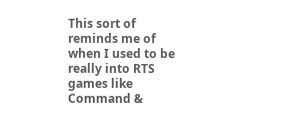This sort of reminds me of when I used to be really into RTS games like Command &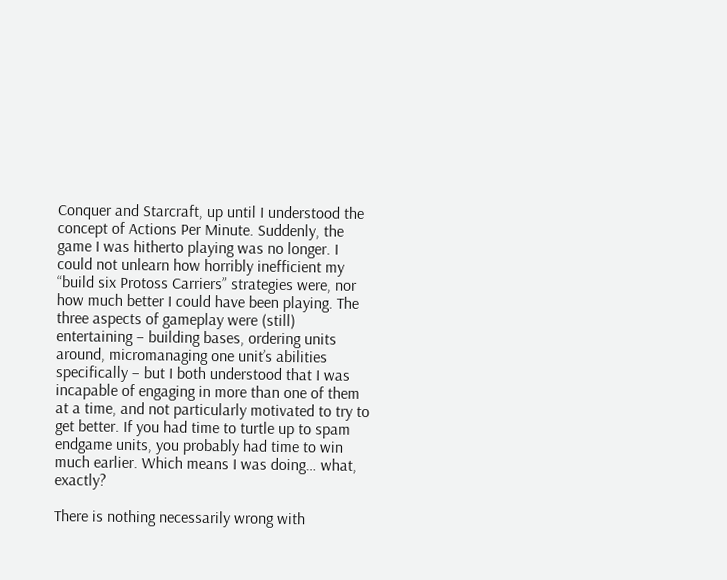Conquer and Starcraft, up until I understood the concept of Actions Per Minute. Suddenly, the game I was hitherto playing was no longer. I could not unlearn how horribly inefficient my “build six Protoss Carriers” strategies were, nor how much better I could have been playing. The three aspects of gameplay were (still) entertaining – building bases, ordering units around, micromanaging one unit’s abilities specifically – but I both understood that I was incapable of engaging in more than one of them at a time, and not particularly motivated to try to get better. If you had time to turtle up to spam endgame units, you probably had time to win much earlier. Which means I was doing… what, exactly?

There is nothing necessarily wrong with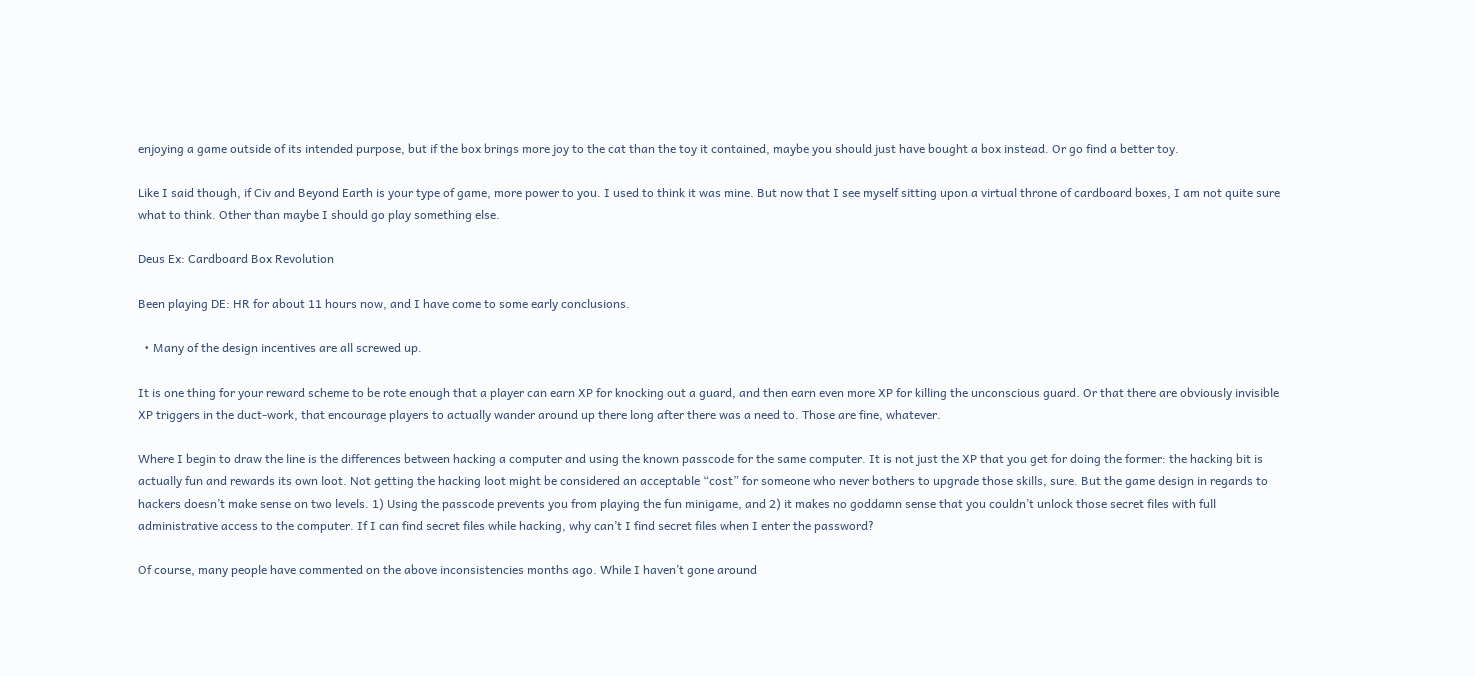enjoying a game outside of its intended purpose, but if the box brings more joy to the cat than the toy it contained, maybe you should just have bought a box instead. Or go find a better toy.

Like I said though, if Civ and Beyond Earth is your type of game, more power to you. I used to think it was mine. But now that I see myself sitting upon a virtual throne of cardboard boxes, I am not quite sure what to think. Other than maybe I should go play something else.

Deus Ex: Cardboard Box Revolution

Been playing DE: HR for about 11 hours now, and I have come to some early conclusions.

  • Many of the design incentives are all screwed up.

It is one thing for your reward scheme to be rote enough that a player can earn XP for knocking out a guard, and then earn even more XP for killing the unconscious guard. Or that there are obviously invisible XP triggers in the duct-work, that encourage players to actually wander around up there long after there was a need to. Those are fine, whatever.

Where I begin to draw the line is the differences between hacking a computer and using the known passcode for the same computer. It is not just the XP that you get for doing the former: the hacking bit is actually fun and rewards its own loot. Not getting the hacking loot might be considered an acceptable “cost” for someone who never bothers to upgrade those skills, sure. But the game design in regards to hackers doesn’t make sense on two levels. 1) Using the passcode prevents you from playing the fun minigame, and 2) it makes no goddamn sense that you couldn’t unlock those secret files with full administrative access to the computer. If I can find secret files while hacking, why can’t I find secret files when I enter the password?

Of course, many people have commented on the above inconsistencies months ago. While I haven’t gone around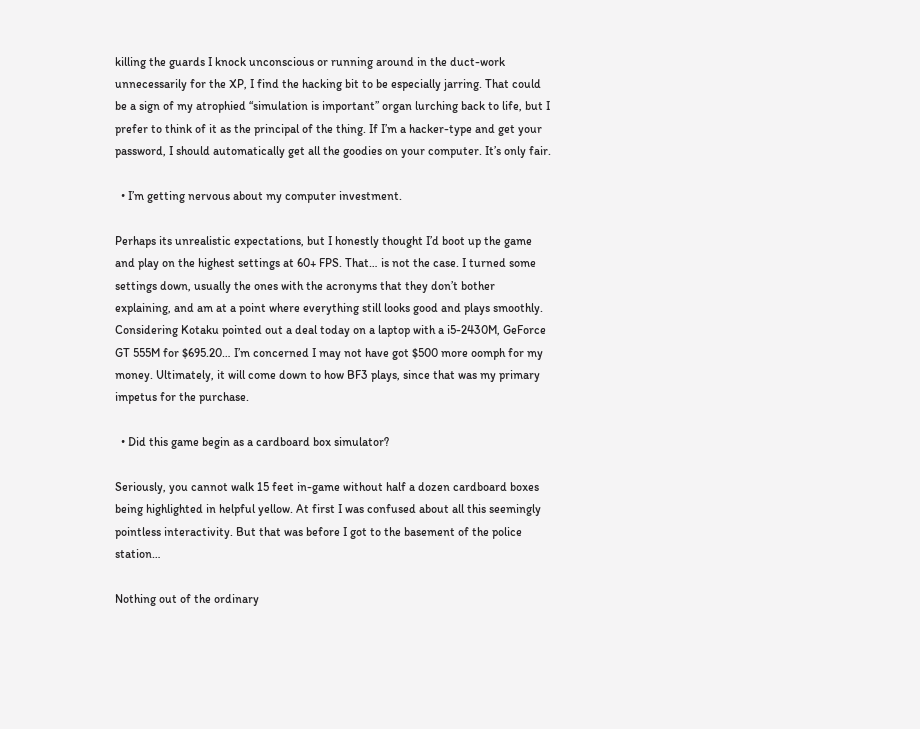killing the guards I knock unconscious or running around in the duct-work unnecessarily for the XP, I find the hacking bit to be especially jarring. That could be a sign of my atrophied “simulation is important” organ lurching back to life, but I prefer to think of it as the principal of the thing. If I’m a hacker-type and get your password, I should automatically get all the goodies on your computer. It’s only fair.

  • I’m getting nervous about my computer investment.

Perhaps its unrealistic expectations, but I honestly thought I’d boot up the game and play on the highest settings at 60+ FPS. That… is not the case. I turned some settings down, usually the ones with the acronyms that they don’t bother explaining, and am at a point where everything still looks good and plays smoothly. Considering Kotaku pointed out a deal today on a laptop with a i5-2430M, GeForce GT 555M for $695.20… I’m concerned I may not have got $500 more oomph for my money. Ultimately, it will come down to how BF3 plays, since that was my primary impetus for the purchase.

  • Did this game begin as a cardboard box simulator?

Seriously, you cannot walk 15 feet in-game without half a dozen cardboard boxes being highlighted in helpful yellow. At first I was confused about all this seemingly pointless interactivity. But that was before I got to the basement of the police station…

Nothing out of the ordinary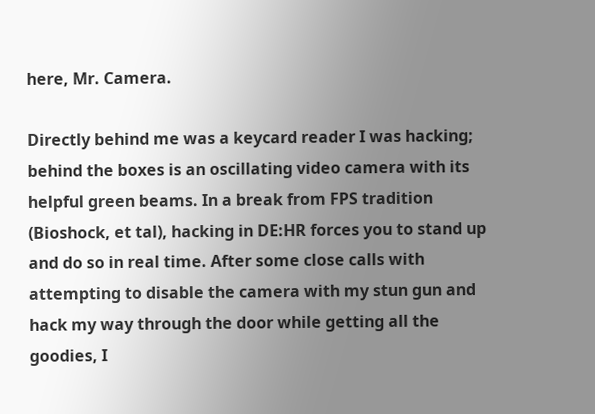here, Mr. Camera.

Directly behind me was a keycard reader I was hacking; behind the boxes is an oscillating video camera with its helpful green beams. In a break from FPS tradition (Bioshock, et tal), hacking in DE:HR forces you to stand up and do so in real time. After some close calls with attempting to disable the camera with my stun gun and hack my way through the door while getting all the goodies, I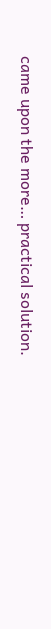came upon the more… practical solution.